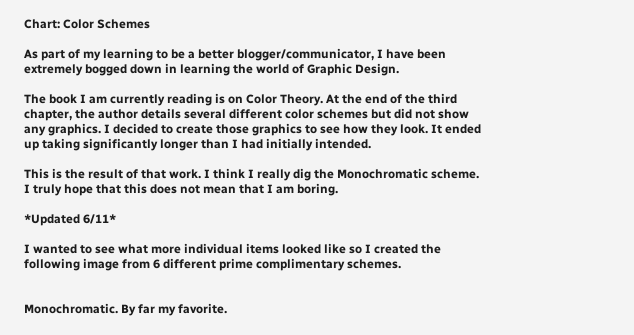Chart: Color Schemes

As part of my learning to be a better blogger/communicator, I have been extremely bogged down in learning the world of Graphic Design.

The book I am currently reading is on Color Theory. At the end of the third chapter, the author details several different color schemes but did not show any graphics. I decided to create those graphics to see how they look. It ended up taking significantly longer than I had initially intended.

This is the result of that work. I think I really dig the Monochromatic scheme. I truly hope that this does not mean that I am boring.

*Updated 6/11*

I wanted to see what more individual items looked like so I created the following image from 6 different prime complimentary schemes.


Monochromatic. By far my favorite.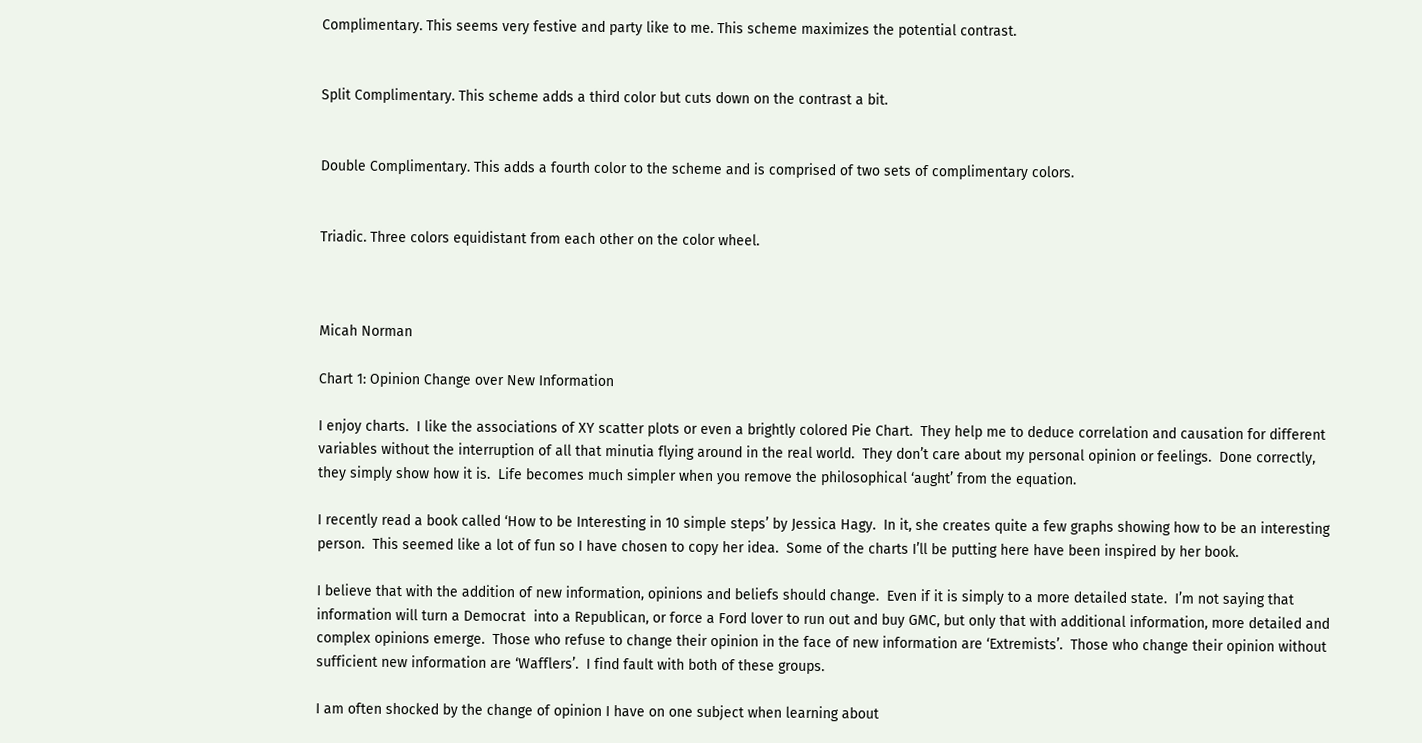Complimentary. This seems very festive and party like to me. This scheme maximizes the potential contrast.


Split Complimentary. This scheme adds a third color but cuts down on the contrast a bit.


Double Complimentary. This adds a fourth color to the scheme and is comprised of two sets of complimentary colors.


Triadic. Three colors equidistant from each other on the color wheel.



Micah Norman

Chart 1: Opinion Change over New Information

I enjoy charts.  I like the associations of XY scatter plots or even a brightly colored Pie Chart.  They help me to deduce correlation and causation for different variables without the interruption of all that minutia flying around in the real world.  They don’t care about my personal opinion or feelings.  Done correctly, they simply show how it is.  Life becomes much simpler when you remove the philosophical ‘aught’ from the equation.

I recently read a book called ‘How to be Interesting in 10 simple steps’ by Jessica Hagy.  In it, she creates quite a few graphs showing how to be an interesting person.  This seemed like a lot of fun so I have chosen to copy her idea.  Some of the charts I’ll be putting here have been inspired by her book.

I believe that with the addition of new information, opinions and beliefs should change.  Even if it is simply to a more detailed state.  I’m not saying that information will turn a Democrat  into a Republican, or force a Ford lover to run out and buy GMC, but only that with additional information, more detailed and complex opinions emerge.  Those who refuse to change their opinion in the face of new information are ‘Extremists’.  Those who change their opinion without sufficient new information are ‘Wafflers’.  I find fault with both of these groups.

I am often shocked by the change of opinion I have on one subject when learning about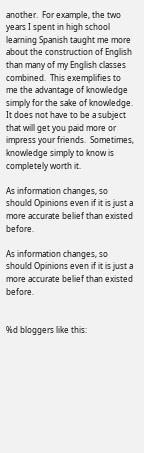another.  For example, the two years I spent in high school learning Spanish taught me more about the construction of English than many of my English classes combined.  This exemplifies to me the advantage of knowledge simply for the sake of knowledge.  It does not have to be a subject that will get you paid more or impress your friends.  Sometimes, knowledge simply to know is completely worth it.

As information changes, so should Opinions even if it is just a more accurate belief than existed before.

As information changes, so should Opinions even if it is just a more accurate belief than existed before.


%d bloggers like this: